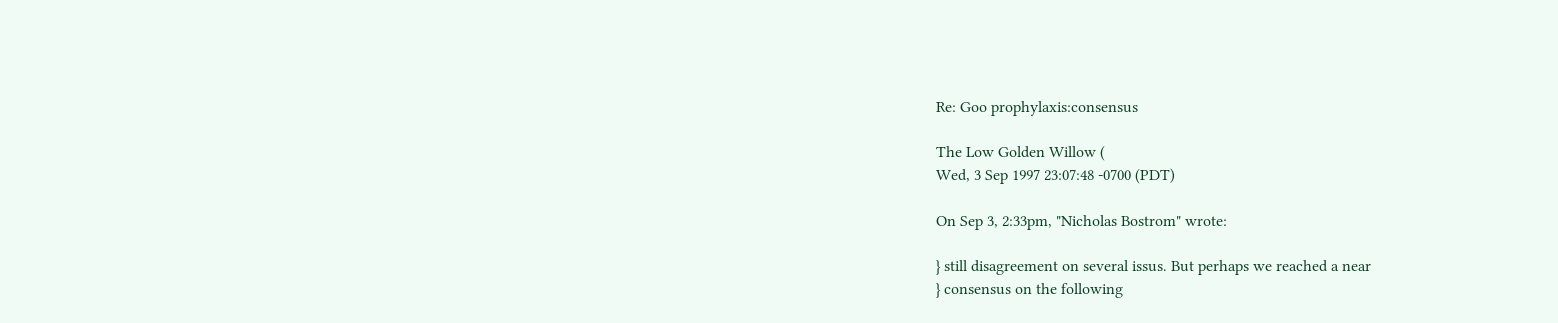Re: Goo prophylaxis:consensus

The Low Golden Willow (
Wed, 3 Sep 1997 23:07:48 -0700 (PDT)

On Sep 3, 2:33pm, "Nicholas Bostrom" wrote:

} still disagreement on several issus. But perhaps we reached a near
} consensus on the following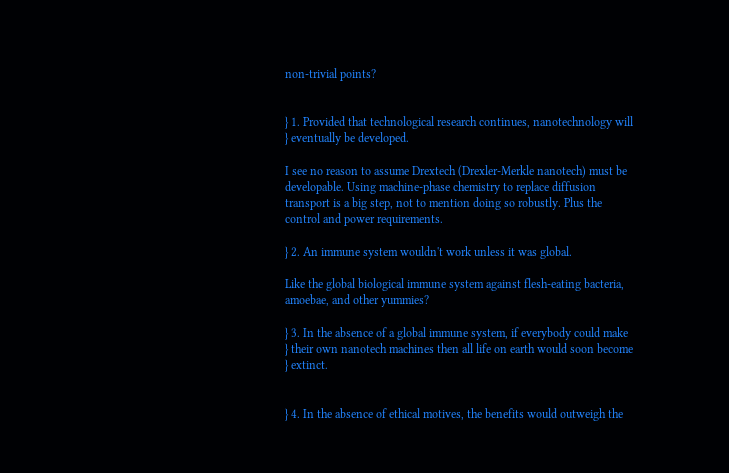non-trivial points?


} 1. Provided that technological research continues, nanotechnology will
} eventually be developed.

I see no reason to assume Drextech (Drexler-Merkle nanotech) must be
developable. Using machine-phase chemistry to replace diffusion
transport is a big step, not to mention doing so robustly. Plus the
control and power requirements.

} 2. An immune system wouldn't work unless it was global.

Like the global biological immune system against flesh-eating bacteria,
amoebae, and other yummies?

} 3. In the absence of a global immune system, if everybody could make
} their own nanotech machines then all life on earth would soon become
} extinct.


} 4. In the absence of ethical motives, the benefits would outweigh the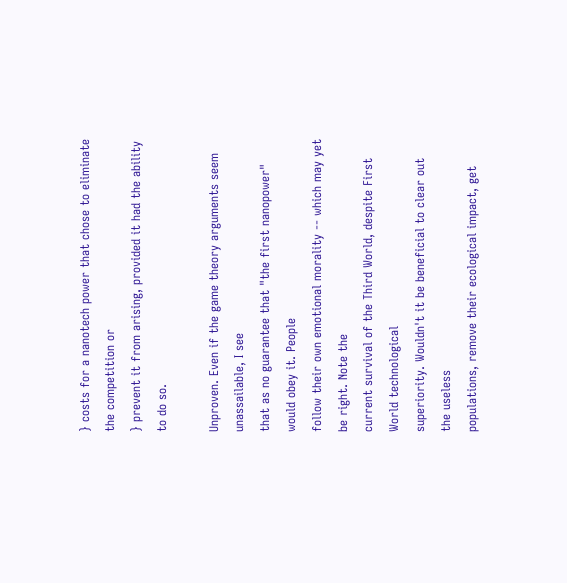} costs for a nanotech power that chose to eliminate the competition or
} prevent it from arising, provided it had the ability to do so.

Unproven. Even if the game theory arguments seem unassailable, I see
that as no guarantee that "the first nanopower" would obey it. People
follow their own emotional morality -- which may yet be right. Note the
current survival of the Third World, despite First World technological
superiority. Wouldn't it be beneficial to clear out the useless
populations, remove their ecological impact, get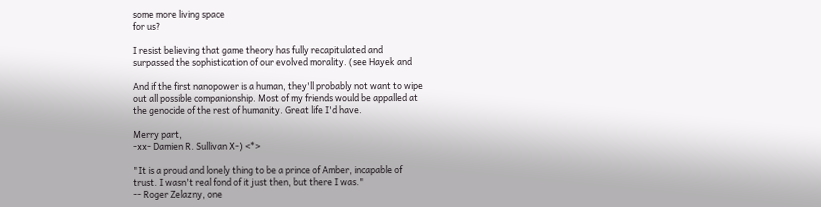some more living space
for us?

I resist believing that game theory has fully recapitulated and
surpassed the sophistication of our evolved morality. (see Hayek and

And if the first nanopower is a human, they'll probably not want to wipe
out all possible companionship. Most of my friends would be appalled at
the genocide of the rest of humanity. Great life I'd have.

Merry part,
-xx- Damien R. Sullivan X-) <*>

"It is a proud and lonely thing to be a prince of Amber, incapable of
trust. I wasn't real fond of it just then, but there I was."
-- Roger Zelazny, one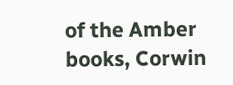of the Amber books, Corwin